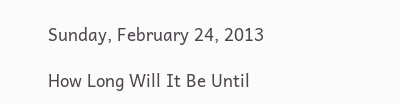Sunday, February 24, 2013

How Long Will It Be Until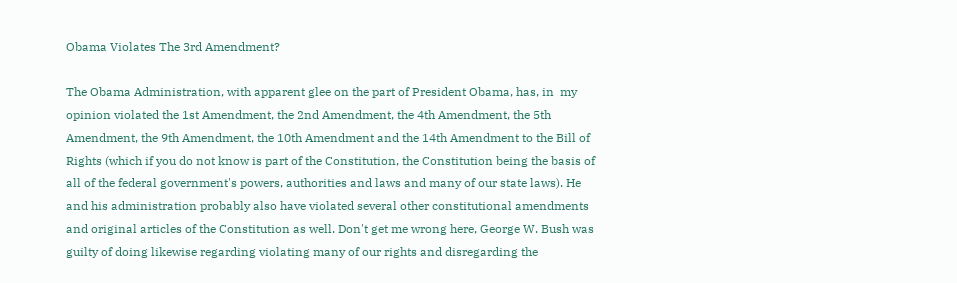Obama Violates The 3rd Amendment?

The Obama Administration, with apparent glee on the part of President Obama, has, in  my opinion violated the 1st Amendment, the 2nd Amendment, the 4th Amendment, the 5th Amendment, the 9th Amendment, the 10th Amendment and the 14th Amendment to the Bill of Rights (which if you do not know is part of the Constitution, the Constitution being the basis of all of the federal government's powers, authorities and laws and many of our state laws). He and his administration probably also have violated several other constitutional amendments and original articles of the Constitution as well. Don't get me wrong here, George W. Bush was guilty of doing likewise regarding violating many of our rights and disregarding the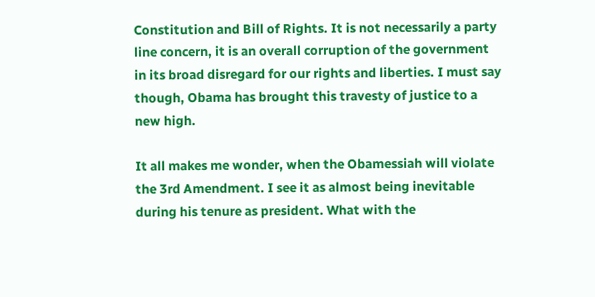Constitution and Bill of Rights. It is not necessarily a party line concern, it is an overall corruption of the government in its broad disregard for our rights and liberties. I must say though, Obama has brought this travesty of justice to a new high.

It all makes me wonder, when the Obamessiah will violate the 3rd Amendment. I see it as almost being inevitable during his tenure as president. What with the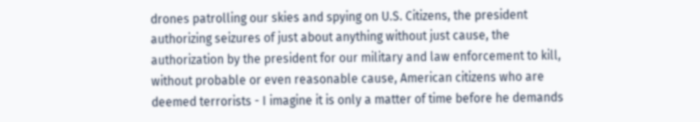drones patrolling our skies and spying on U.S. Citizens, the president authorizing seizures of just about anything without just cause, the authorization by the president for our military and law enforcement to kill, without probable or even reasonable cause, American citizens who are deemed terrorists - I imagine it is only a matter of time before he demands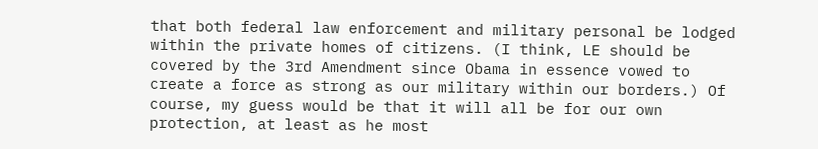that both federal law enforcement and military personal be lodged within the private homes of citizens. (I think, LE should be covered by the 3rd Amendment since Obama in essence vowed to create a force as strong as our military within our borders.) Of course, my guess would be that it will all be for our own protection, at least as he most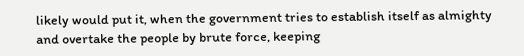likely would put it, when the government tries to establish itself as almighty and overtake the people by brute force, keeping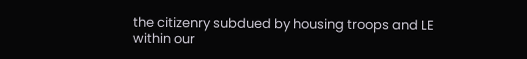the citizenry subdued by housing troops and LE within our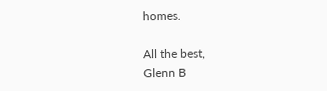homes.

All the best,
Glenn B